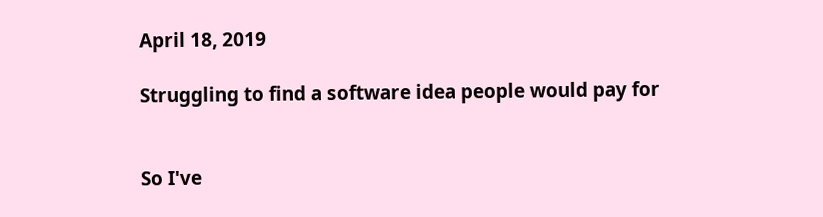April 18, 2019

Struggling to find a software idea people would pay for


So I've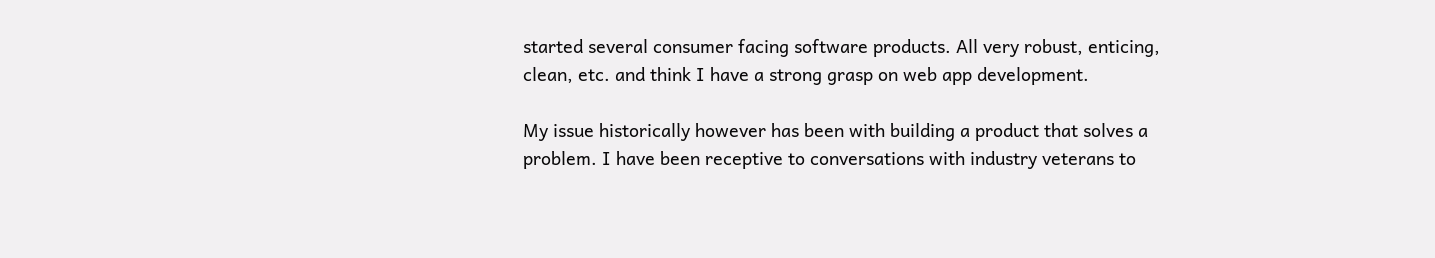started several consumer facing software products. All very robust, enticing, clean, etc. and think I have a strong grasp on web app development.

My issue historically however has been with building a product that solves a problem. I have been receptive to conversations with industry veterans to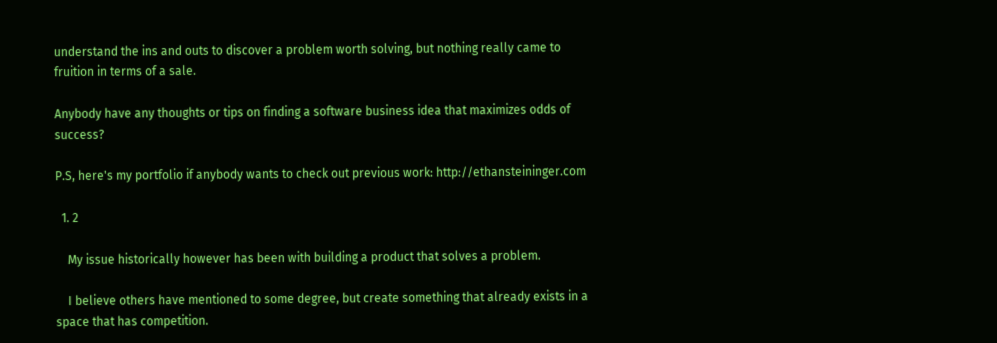understand the ins and outs to discover a problem worth solving, but nothing really came to fruition in terms of a sale.

Anybody have any thoughts or tips on finding a software business idea that maximizes odds of success?

P.S, here's my portfolio if anybody wants to check out previous work: http://ethansteininger.com

  1. 2

    My issue historically however has been with building a product that solves a problem.

    I believe others have mentioned to some degree, but create something that already exists in a space that has competition.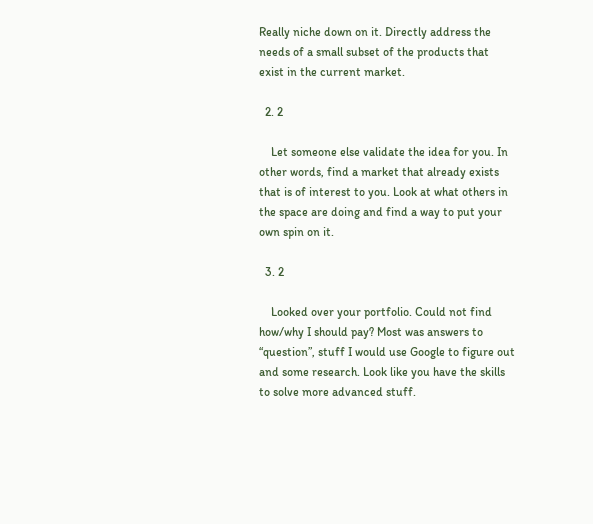Really niche down on it. Directly address the needs of a small subset of the products that exist in the current market.

  2. 2

    Let someone else validate the idea for you. In other words, find a market that already exists that is of interest to you. Look at what others in the space are doing and find a way to put your own spin on it.

  3. 2

    Looked over your portfolio. Could not find how/why I should pay? Most was answers to “question”, stuff I would use Google to figure out and some research. Look like you have the skills to solve more advanced stuff.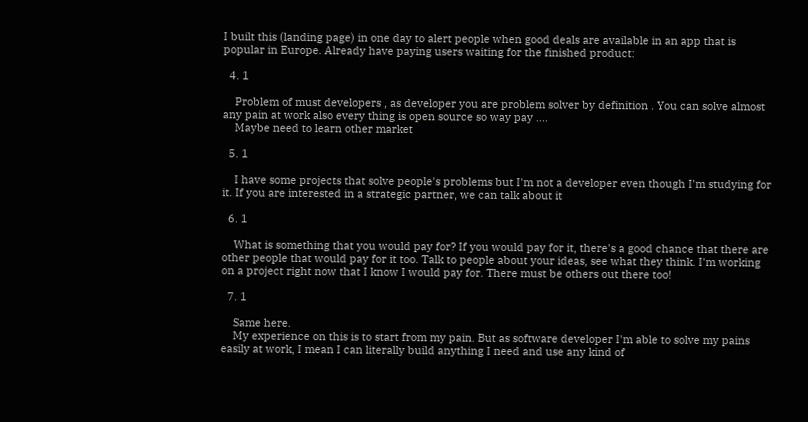I built this (landing page) in one day to alert people when good deals are available in an app that is popular in Europe. Already have paying users waiting for the finished product:

  4. 1

    Problem of must developers , as developer you are problem solver by definition . You can solve almost any pain at work also every thing is open source so way pay ....
    Maybe need to learn other market

  5. 1

    I have some projects that solve people's problems but I'm not a developer even though I'm studying for it. If you are interested in a strategic partner, we can talk about it

  6. 1

    What is something that you would pay for? If you would pay for it, there's a good chance that there are other people that would pay for it too. Talk to people about your ideas, see what they think. I'm working on a project right now that I know I would pay for. There must be others out there too!

  7. 1

    Same here.
    My experience on this is to start from my pain. But as software developer I'm able to solve my pains easily at work, I mean I can literally build anything I need and use any kind of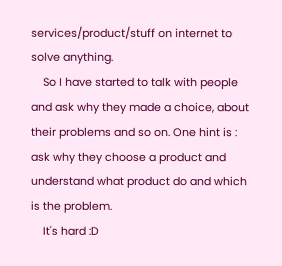services/product/stuff on internet to solve anything.
    So I have started to talk with people and ask why they made a choice, about their problems and so on. One hint is : ask why they choose a product and understand what product do and which is the problem.
    It's hard :D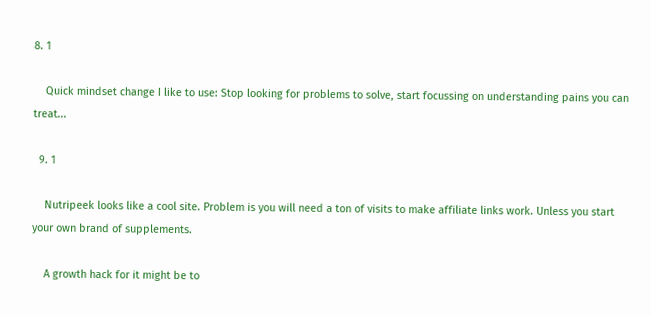8. 1

    Quick mindset change I like to use: Stop looking for problems to solve, start focussing on understanding pains you can treat...

  9. 1

    Nutripeek looks like a cool site. Problem is you will need a ton of visits to make affiliate links work. Unless you start your own brand of supplements.

    A growth hack for it might be to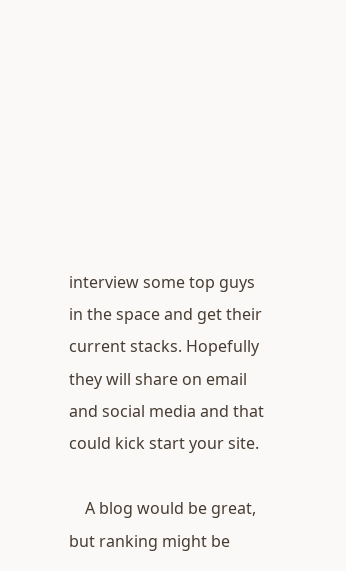interview some top guys in the space and get their current stacks. Hopefully they will share on email and social media and that could kick start your site.

    A blog would be great, but ranking might be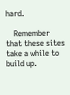hard.

    Remember that these sites take a while to build up.